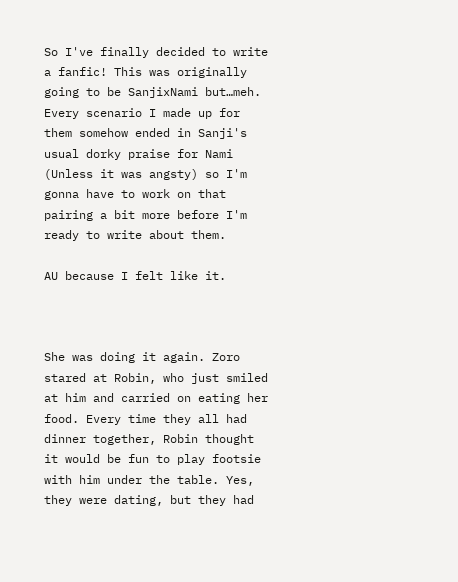So I've finally decided to write a fanfic! This was originally going to be SanjixNami but…meh. Every scenario I made up for them somehow ended in Sanji's usual dorky praise for Nami (Unless it was angsty) so I'm gonna have to work on that pairing a bit more before I'm ready to write about them.

AU because I felt like it.



She was doing it again. Zoro stared at Robin, who just smiled at him and carried on eating her food. Every time they all had dinner together, Robin thought it would be fun to play footsie with him under the table. Yes, they were dating, but they had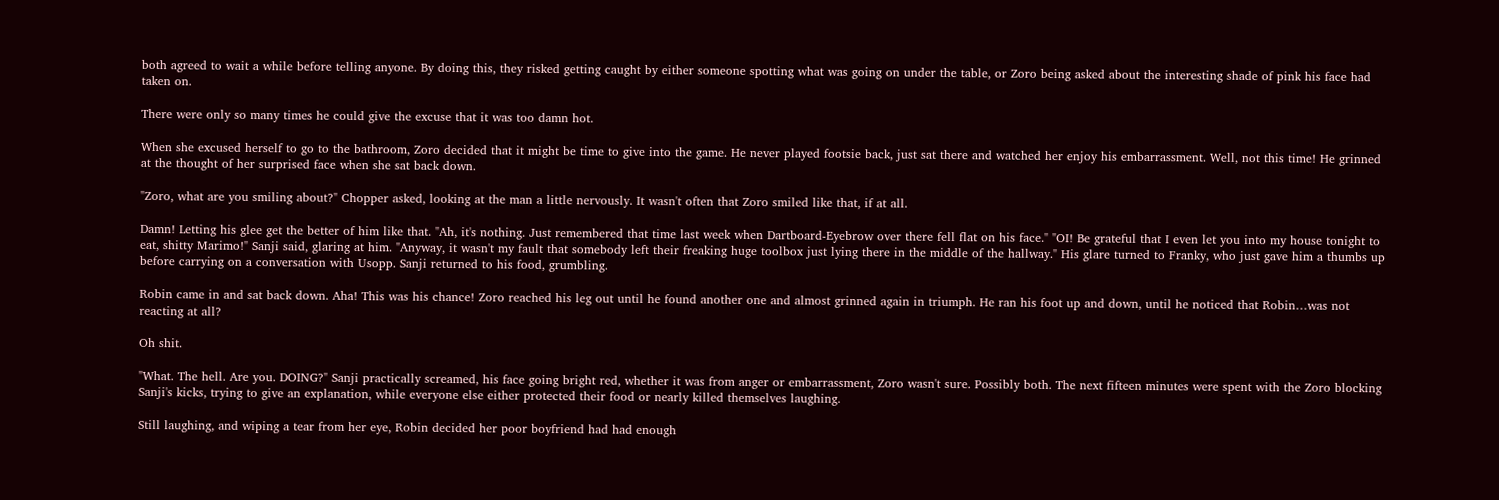both agreed to wait a while before telling anyone. By doing this, they risked getting caught by either someone spotting what was going on under the table, or Zoro being asked about the interesting shade of pink his face had taken on.

There were only so many times he could give the excuse that it was too damn hot.

When she excused herself to go to the bathroom, Zoro decided that it might be time to give into the game. He never played footsie back, just sat there and watched her enjoy his embarrassment. Well, not this time! He grinned at the thought of her surprised face when she sat back down.

"Zoro, what are you smiling about?" Chopper asked, looking at the man a little nervously. It wasn't often that Zoro smiled like that, if at all.

Damn! Letting his glee get the better of him like that. "Ah, it's nothing. Just remembered that time last week when Dartboard-Eyebrow over there fell flat on his face." "OI! Be grateful that I even let you into my house tonight to eat, shitty Marimo!" Sanji said, glaring at him. "Anyway, it wasn't my fault that somebody left their freaking huge toolbox just lying there in the middle of the hallway." His glare turned to Franky, who just gave him a thumbs up before carrying on a conversation with Usopp. Sanji returned to his food, grumbling.

Robin came in and sat back down. Aha! This was his chance! Zoro reached his leg out until he found another one and almost grinned again in triumph. He ran his foot up and down, until he noticed that Robin…was not reacting at all?

Oh shit.

"What. The hell. Are you. DOING?" Sanji practically screamed, his face going bright red, whether it was from anger or embarrassment, Zoro wasn't sure. Possibly both. The next fifteen minutes were spent with the Zoro blocking Sanji's kicks, trying to give an explanation, while everyone else either protected their food or nearly killed themselves laughing.

Still laughing, and wiping a tear from her eye, Robin decided her poor boyfriend had had enough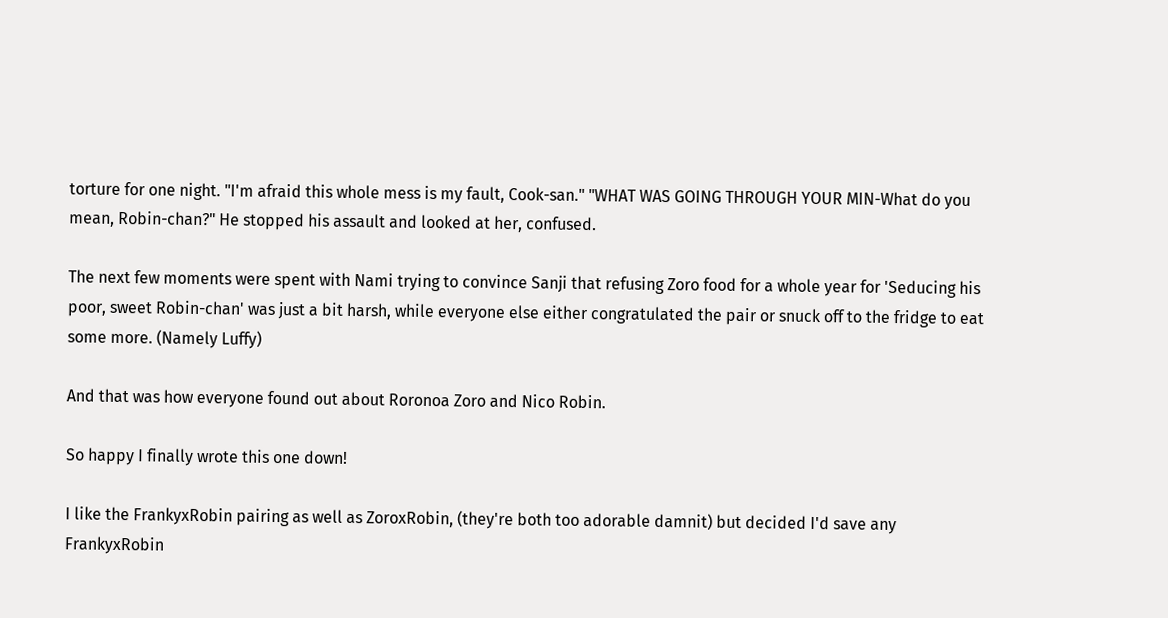torture for one night. "I'm afraid this whole mess is my fault, Cook-san." "WHAT WAS GOING THROUGH YOUR MIN-What do you mean, Robin-chan?" He stopped his assault and looked at her, confused.

The next few moments were spent with Nami trying to convince Sanji that refusing Zoro food for a whole year for 'Seducing his poor, sweet Robin-chan' was just a bit harsh, while everyone else either congratulated the pair or snuck off to the fridge to eat some more. (Namely Luffy)

And that was how everyone found out about Roronoa Zoro and Nico Robin.

So happy I finally wrote this one down!

I like the FrankyxRobin pairing as well as ZoroxRobin, (they're both too adorable damnit) but decided I'd save any FrankyxRobin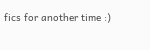fics for another time :)